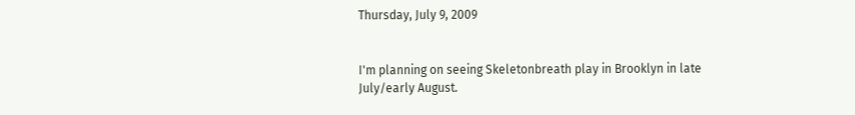Thursday, July 9, 2009


I'm planning on seeing Skeletonbreath play in Brooklyn in late July/early August.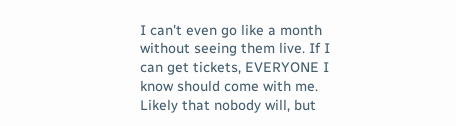I can't even go like a month without seeing them live. If I can get tickets, EVERYONE I know should come with me. Likely that nobody will, but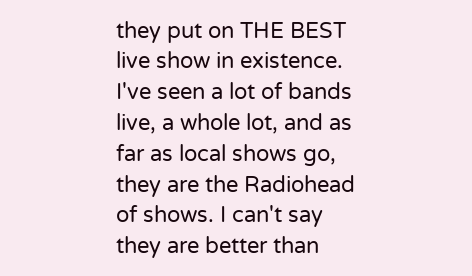they put on THE BEST live show in existence. I've seen a lot of bands live, a whole lot, and as far as local shows go, they are the Radiohead of shows. I can't say they are better than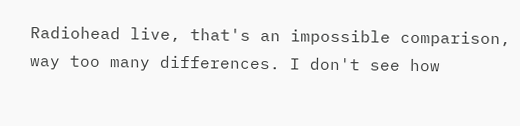Radiohead live, that's an impossible comparison, way too many differences. I don't see how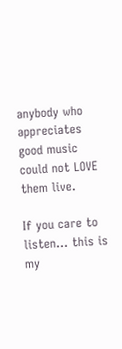anybody who appreciates good music could not LOVE them live.

If you care to listen... this is my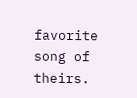favorite song of theirs.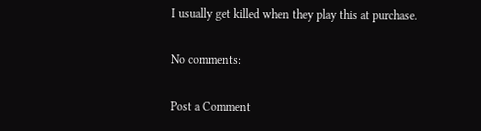I usually get killed when they play this at purchase.

No comments:

Post a Comment